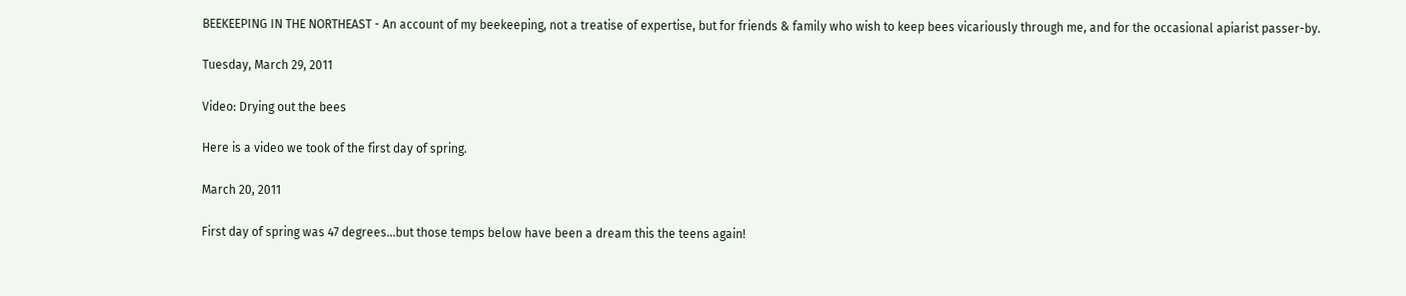BEEKEEPING IN THE NORTHEAST - An account of my beekeeping, not a treatise of expertise, but for friends & family who wish to keep bees vicariously through me, and for the occasional apiarist passer-by.

Tuesday, March 29, 2011

Video: Drying out the bees

Here is a video we took of the first day of spring.

March 20, 2011

First day of spring was 47 degrees...but those temps below have been a dream this the teens again!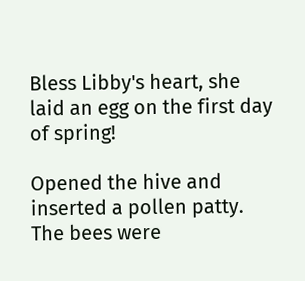Bless Libby's heart, she laid an egg on the first day of spring!

Opened the hive and inserted a pollen patty. The bees were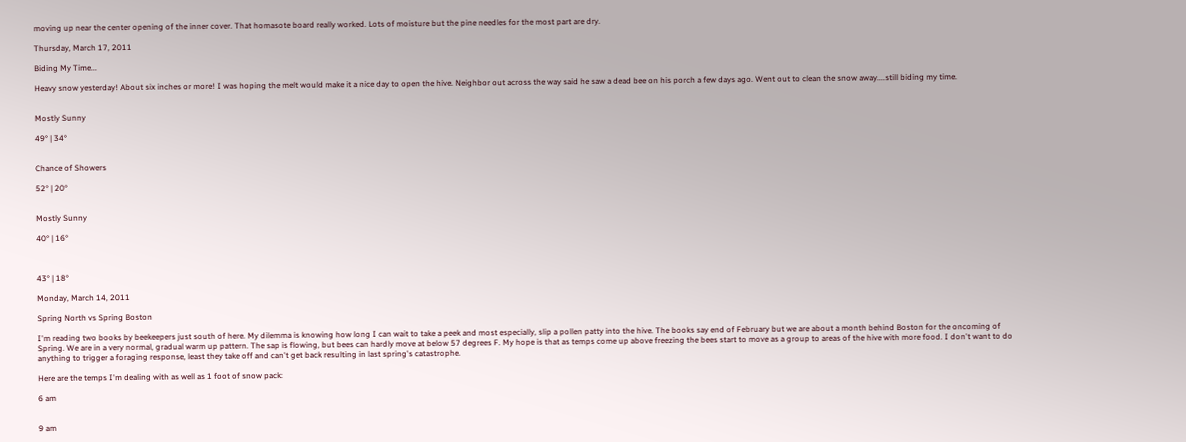moving up near the center opening of the inner cover. That homasote board really worked. Lots of moisture but the pine needles for the most part are dry.

Thursday, March 17, 2011

Biding My Time...

Heavy snow yesterday! About six inches or more! I was hoping the melt would make it a nice day to open the hive. Neighbor out across the way said he saw a dead bee on his porch a few days ago. Went out to clean the snow away....still biding my time.


Mostly Sunny

49° | 34°


Chance of Showers

52° | 20°


Mostly Sunny

40° | 16°



43° | 18°

Monday, March 14, 2011

Spring North vs Spring Boston

I'm reading two books by beekeepers just south of here. My dilemma is knowing how long I can wait to take a peek and most especially, slip a pollen patty into the hive. The books say end of February but we are about a month behind Boston for the oncoming of Spring. We are in a very normal, gradual warm up pattern. The sap is flowing, but bees can hardly move at below 57 degrees F. My hope is that as temps come up above freezing the bees start to move as a group to areas of the hive with more food. I don't want to do anything to trigger a foraging response, least they take off and can't get back resulting in last spring's catastrophe.

Here are the temps I'm dealing with as well as 1 foot of snow pack:

6 am


9 am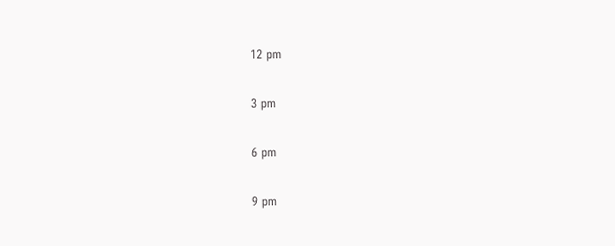12 pm


3 pm


6 pm


9 pm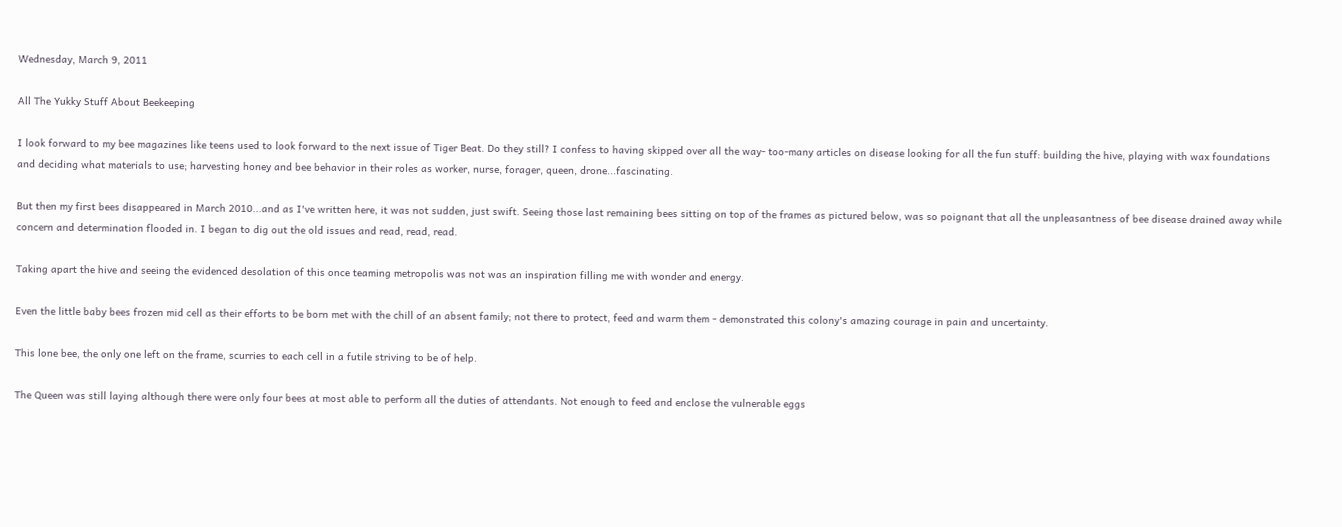Wednesday, March 9, 2011

All The Yukky Stuff About Beekeeping

I look forward to my bee magazines like teens used to look forward to the next issue of Tiger Beat. Do they still? I confess to having skipped over all the way- too-many articles on disease looking for all the fun stuff: building the hive, playing with wax foundations and deciding what materials to use; harvesting honey and bee behavior in their roles as worker, nurse, forager, queen, drone...fascinating.

But then my first bees disappeared in March 2010...and as I've written here, it was not sudden, just swift. Seeing those last remaining bees sitting on top of the frames as pictured below, was so poignant that all the unpleasantness of bee disease drained away while concern and determination flooded in. I began to dig out the old issues and read, read, read.

Taking apart the hive and seeing the evidenced desolation of this once teaming metropolis was not was an inspiration filling me with wonder and energy.

Even the little baby bees frozen mid cell as their efforts to be born met with the chill of an absent family; not there to protect, feed and warm them - demonstrated this colony's amazing courage in pain and uncertainty.

This lone bee, the only one left on the frame, scurries to each cell in a futile striving to be of help.

The Queen was still laying although there were only four bees at most able to perform all the duties of attendants. Not enough to feed and enclose the vulnerable eggs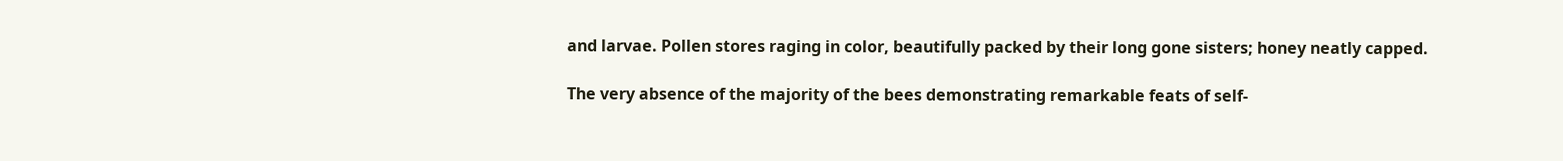and larvae. Pollen stores raging in color, beautifully packed by their long gone sisters; honey neatly capped.

The very absence of the majority of the bees demonstrating remarkable feats of self-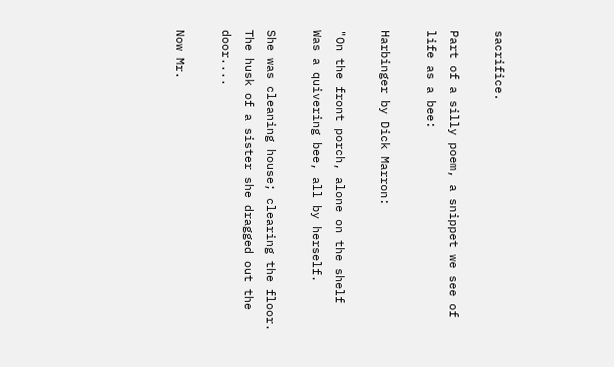sacrifice.

Part of a silly poem, a snippet we see of life as a bee:

Harbinger by Dick Marron:

"On the front porch, alone on the shelf
Was a quivering bee, all by herself.

She was cleaning house; clearing the floor.
The husk of a sister she dragged out the door....

Now Mr.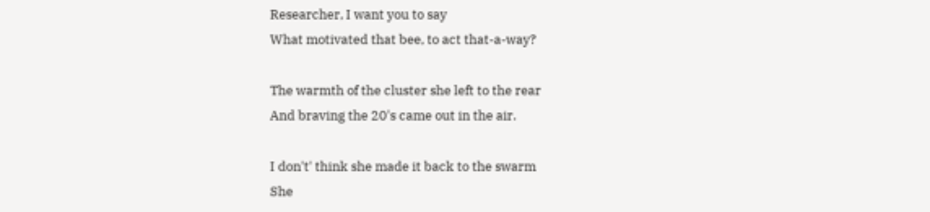Researcher, I want you to say
What motivated that bee, to act that-a-way?

The warmth of the cluster she left to the rear
And braving the 20's came out in the air.

I don't' think she made it back to the swarm
She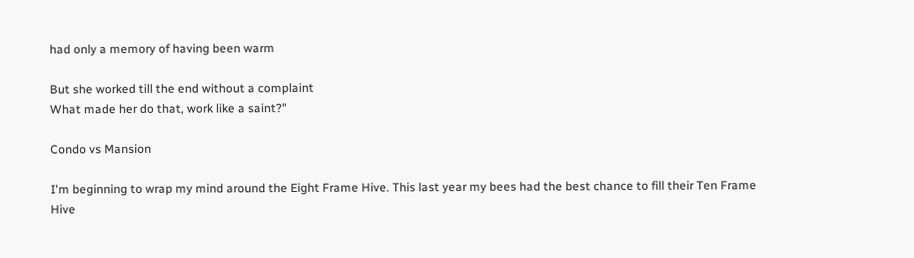had only a memory of having been warm

But she worked till the end without a complaint
What made her do that, work like a saint?"

Condo vs Mansion

I'm beginning to wrap my mind around the Eight Frame Hive. This last year my bees had the best chance to fill their Ten Frame Hive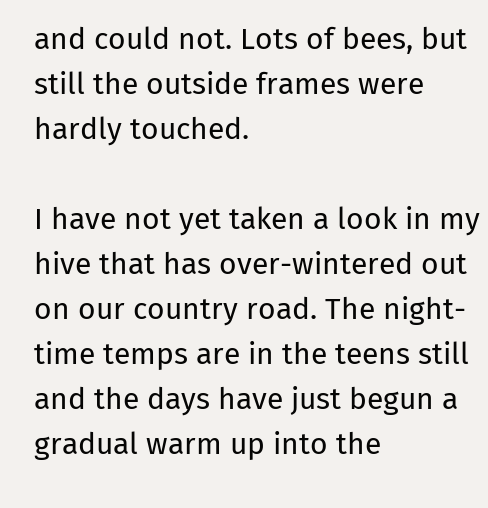and could not. Lots of bees, but still the outside frames were hardly touched.

I have not yet taken a look in my hive that has over-wintered out on our country road. The night-time temps are in the teens still and the days have just begun a gradual warm up into the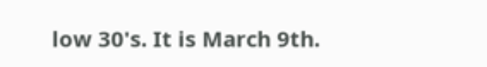low 30's. It is March 9th.